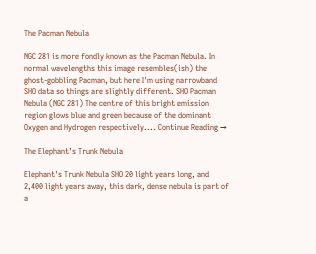The Pacman Nebula

NGC 281 is more fondly known as the Pacman Nebula. In normal wavelengths this image resembles(ish) the ghost-gobbling Pacman, but here I'm using narrowband SHO data so things are slightly different. SHO Pacman Nebula (NGC 281) The centre of this bright emission region glows blue and green because of the dominant Oxygen and Hydrogen respectively.... Continue Reading →

The Elephant’s Trunk Nebula

Elephant's Trunk Nebula SHO 20 light years long, and 2,400 light years away, this dark, dense nebula is part of a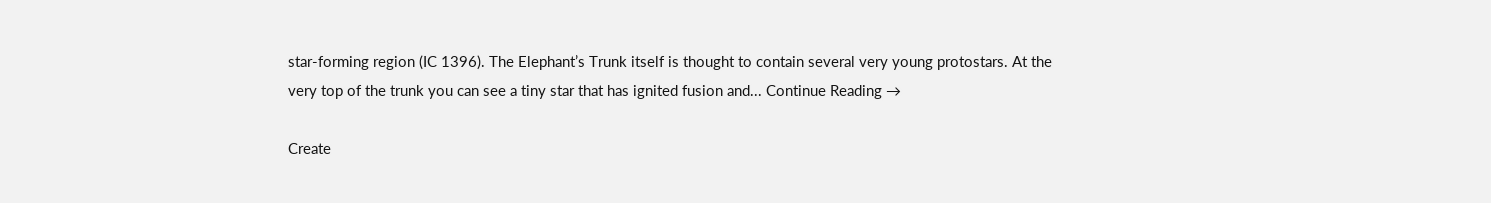star-forming region (IC 1396). The Elephant’s Trunk itself is thought to contain several very young protostars. At the very top of the trunk you can see a tiny star that has ignited fusion and... Continue Reading →

Create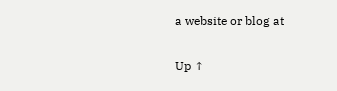a website or blog at

Up ↑